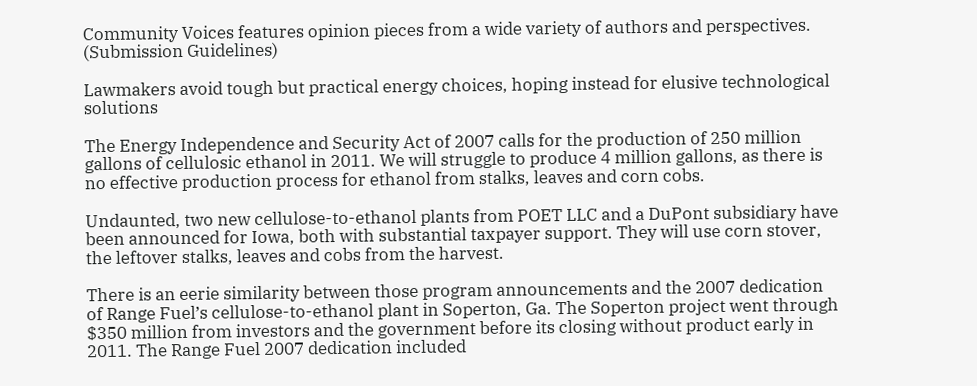Community Voices features opinion pieces from a wide variety of authors and perspectives. (Submission Guidelines)

Lawmakers avoid tough but practical energy choices, hoping instead for elusive technological solutions

The Energy Independence and Security Act of 2007 calls for the production of 250 million gallons of cellulosic ethanol in 2011. We will struggle to produce 4 million gallons, as there is no effective production process for ethanol from stalks, leaves and corn cobs.

Undaunted, two new cellulose-to-ethanol plants from POET LLC and a DuPont subsidiary have been announced for Iowa, both with substantial taxpayer support. They will use corn stover, the leftover stalks, leaves and cobs from the harvest.

There is an eerie similarity between those program announcements and the 2007 dedication of Range Fuel’s cellulose-to-ethanol plant in Soperton, Ga. The Soperton project went through $350 million from investors and the government before its closing without product early in 2011. The Range Fuel 2007 dedication included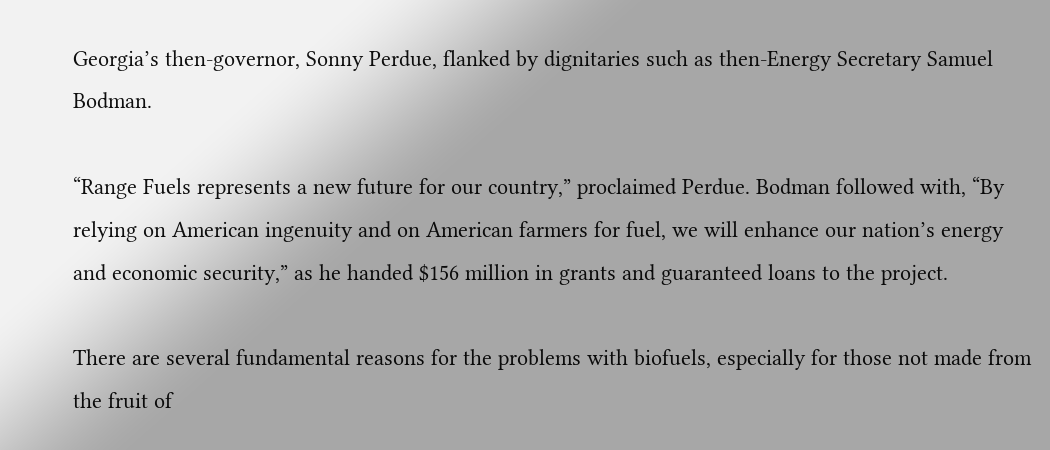Georgia’s then-governor, Sonny Perdue, flanked by dignitaries such as then-Energy Secretary Samuel Bodman.

“Range Fuels represents a new future for our country,” proclaimed Perdue. Bodman followed with, “By relying on American ingenuity and on American farmers for fuel, we will enhance our nation’s energy and economic security,” as he handed $156 million in grants and guaranteed loans to the project.

There are several fundamental reasons for the problems with biofuels, especially for those not made from the fruit of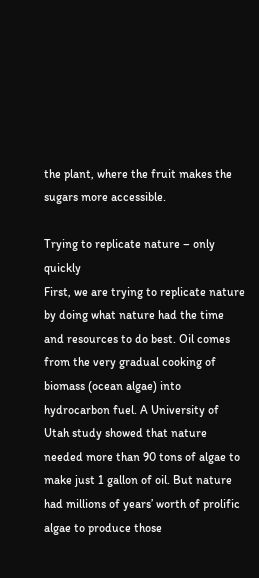the plant, where the fruit makes the sugars more accessible.

Trying to replicate nature – only quickly
First, we are trying to replicate nature by doing what nature had the time and resources to do best. Oil comes from the very gradual cooking of biomass (ocean algae) into hydrocarbon fuel. A University of Utah study showed that nature needed more than 90 tons of algae to make just 1 gallon of oil. But nature had millions of years’ worth of prolific algae to produce those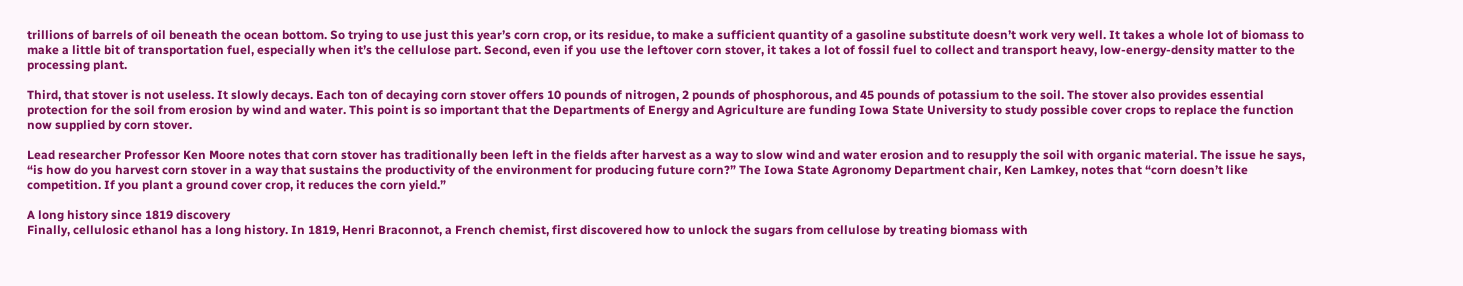trillions of barrels of oil beneath the ocean bottom. So trying to use just this year’s corn crop, or its residue, to make a sufficient quantity of a gasoline substitute doesn’t work very well. It takes a whole lot of biomass to make a little bit of transportation fuel, especially when it’s the cellulose part. Second, even if you use the leftover corn stover, it takes a lot of fossil fuel to collect and transport heavy, low-energy-density matter to the processing plant.

Third, that stover is not useless. It slowly decays. Each ton of decaying corn stover offers 10 pounds of nitrogen, 2 pounds of phosphorous, and 45 pounds of potassium to the soil. The stover also provides essential protection for the soil from erosion by wind and water. This point is so important that the Departments of Energy and Agriculture are funding Iowa State University to study possible cover crops to replace the function now supplied by corn stover.

Lead researcher Professor Ken Moore notes that corn stover has traditionally been left in the fields after harvest as a way to slow wind and water erosion and to resupply the soil with organic material. The issue he says, “is how do you harvest corn stover in a way that sustains the productivity of the environment for producing future corn?” The Iowa State Agronomy Department chair, Ken Lamkey, notes that “corn doesn’t like competition. If you plant a ground cover crop, it reduces the corn yield.”

A long history since 1819 discovery
Finally, cellulosic ethanol has a long history. In 1819, Henri Braconnot, a French chemist, first discovered how to unlock the sugars from cellulose by treating biomass with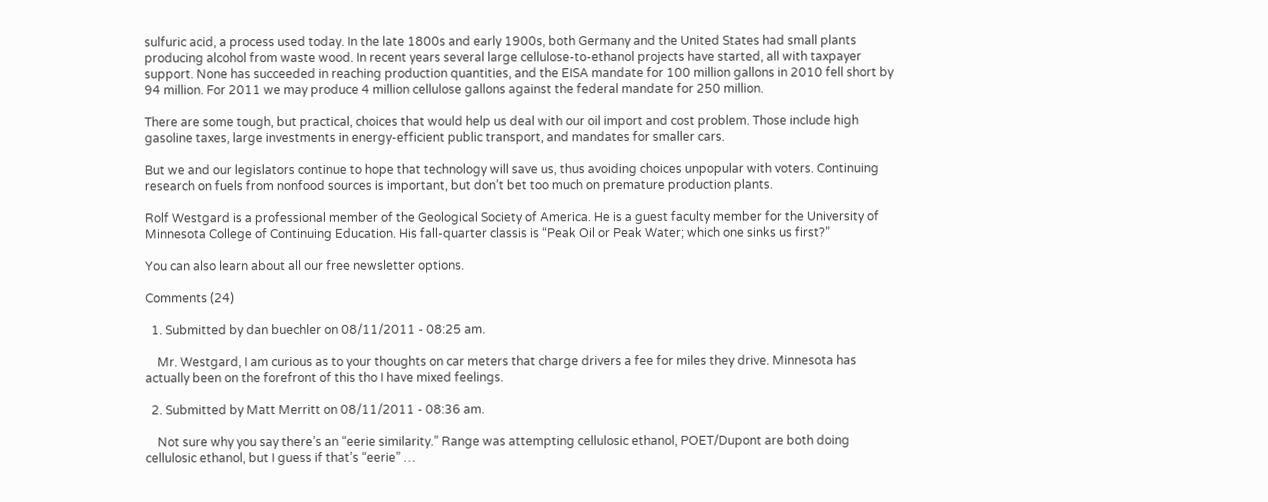sulfuric acid, a process used today. In the late 1800s and early 1900s, both Germany and the United States had small plants producing alcohol from waste wood. In recent years several large cellulose-to-ethanol projects have started, all with taxpayer support. None has succeeded in reaching production quantities, and the EISA mandate for 100 million gallons in 2010 fell short by 94 million. For 2011 we may produce 4 million cellulose gallons against the federal mandate for 250 million.

There are some tough, but practical, choices that would help us deal with our oil import and cost problem. Those include high gasoline taxes, large investments in energy-efficient public transport, and mandates for smaller cars.

But we and our legislators continue to hope that technology will save us, thus avoiding choices unpopular with voters. Continuing research on fuels from nonfood sources is important, but don’t bet too much on premature production plants.

Rolf Westgard is a professional member of the Geological Society of America. He is a guest faculty member for the University of Minnesota College of Continuing Education. His fall-quarter classis is “Peak Oil or Peak Water; which one sinks us first?”

You can also learn about all our free newsletter options.

Comments (24)

  1. Submitted by dan buechler on 08/11/2011 - 08:25 am.

    Mr. Westgard, I am curious as to your thoughts on car meters that charge drivers a fee for miles they drive. Minnesota has actually been on the forefront of this tho I have mixed feelings.

  2. Submitted by Matt Merritt on 08/11/2011 - 08:36 am.

    Not sure why you say there’s an “eerie similarity.” Range was attempting cellulosic ethanol, POET/Dupont are both doing cellulosic ethanol, but I guess if that’s “eerie” …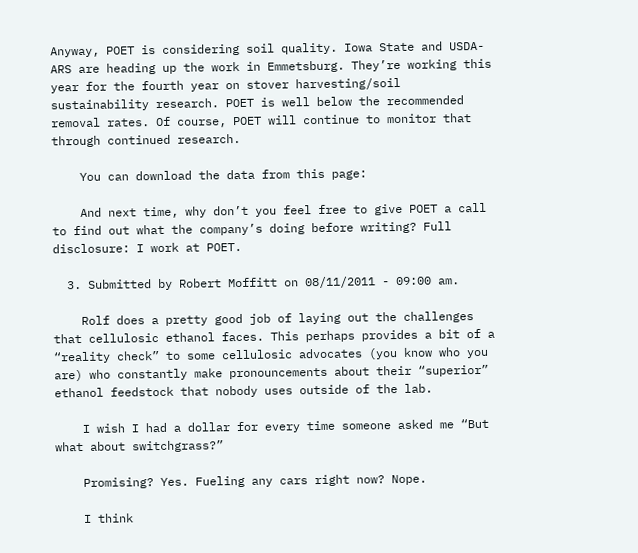Anyway, POET is considering soil quality. Iowa State and USDA-ARS are heading up the work in Emmetsburg. They’re working this year for the fourth year on stover harvesting/soil sustainability research. POET is well below the recommended removal rates. Of course, POET will continue to monitor that through continued research.

    You can download the data from this page:

    And next time, why don’t you feel free to give POET a call to find out what the company’s doing before writing? Full disclosure: I work at POET.

  3. Submitted by Robert Moffitt on 08/11/2011 - 09:00 am.

    Rolf does a pretty good job of laying out the challenges that cellulosic ethanol faces. This perhaps provides a bit of a “reality check” to some cellulosic advocates (you know who you are) who constantly make pronouncements about their “superior” ethanol feedstock that nobody uses outside of the lab.

    I wish I had a dollar for every time someone asked me “But what about switchgrass?”

    Promising? Yes. Fueling any cars right now? Nope.

    I think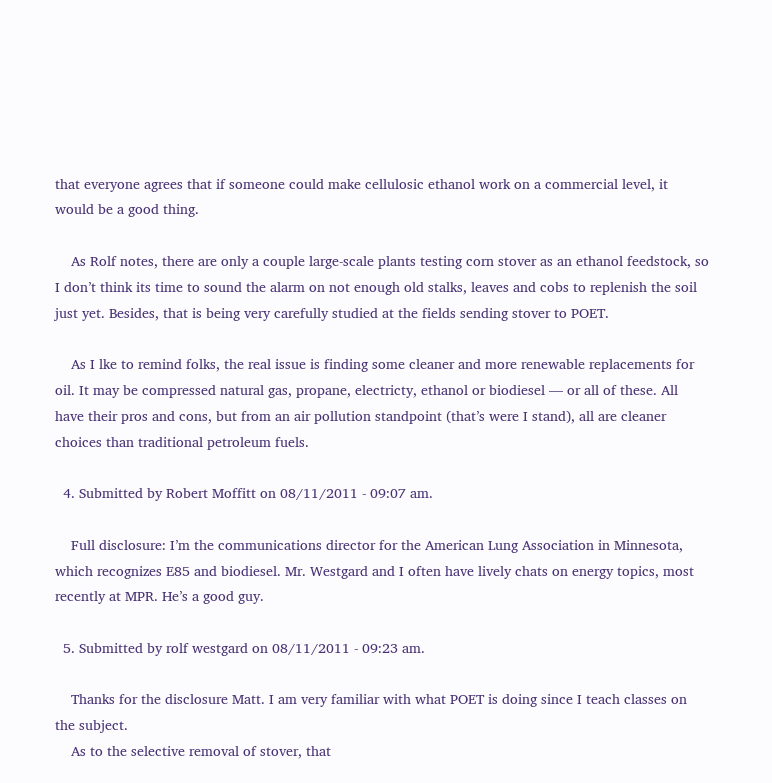that everyone agrees that if someone could make cellulosic ethanol work on a commercial level, it would be a good thing.

    As Rolf notes, there are only a couple large-scale plants testing corn stover as an ethanol feedstock, so I don’t think its time to sound the alarm on not enough old stalks, leaves and cobs to replenish the soil just yet. Besides, that is being very carefully studied at the fields sending stover to POET.

    As I lke to remind folks, the real issue is finding some cleaner and more renewable replacements for oil. It may be compressed natural gas, propane, electricty, ethanol or biodiesel — or all of these. All have their pros and cons, but from an air pollution standpoint (that’s were I stand), all are cleaner choices than traditional petroleum fuels.

  4. Submitted by Robert Moffitt on 08/11/2011 - 09:07 am.

    Full disclosure: I’m the communications director for the American Lung Association in Minnesota, which recognizes E85 and biodiesel. Mr. Westgard and I often have lively chats on energy topics, most recently at MPR. He’s a good guy.

  5. Submitted by rolf westgard on 08/11/2011 - 09:23 am.

    Thanks for the disclosure Matt. I am very familiar with what POET is doing since I teach classes on the subject.
    As to the selective removal of stover, that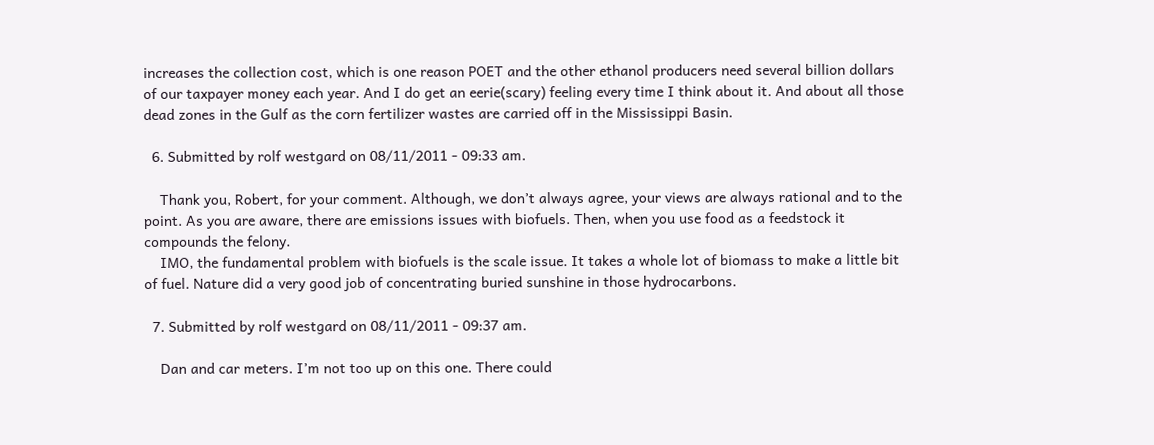increases the collection cost, which is one reason POET and the other ethanol producers need several billion dollars of our taxpayer money each year. And I do get an eerie(scary) feeling every time I think about it. And about all those dead zones in the Gulf as the corn fertilizer wastes are carried off in the Mississippi Basin.

  6. Submitted by rolf westgard on 08/11/2011 - 09:33 am.

    Thank you, Robert, for your comment. Although, we don’t always agree, your views are always rational and to the point. As you are aware, there are emissions issues with biofuels. Then, when you use food as a feedstock it compounds the felony.
    IMO, the fundamental problem with biofuels is the scale issue. It takes a whole lot of biomass to make a little bit of fuel. Nature did a very good job of concentrating buried sunshine in those hydrocarbons.

  7. Submitted by rolf westgard on 08/11/2011 - 09:37 am.

    Dan and car meters. I’m not too up on this one. There could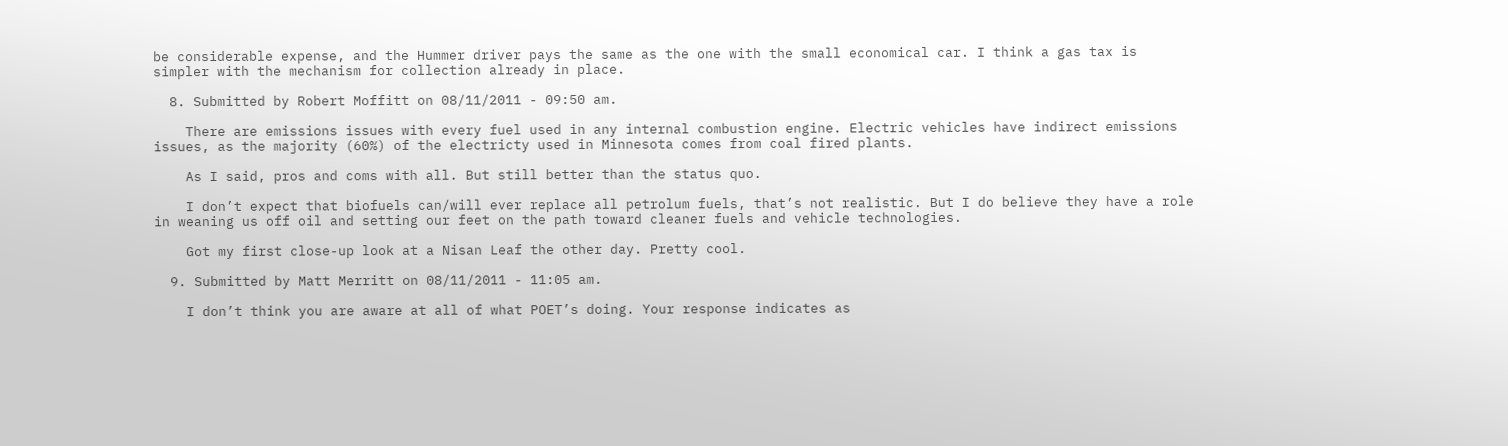be considerable expense, and the Hummer driver pays the same as the one with the small economical car. I think a gas tax is simpler with the mechanism for collection already in place.

  8. Submitted by Robert Moffitt on 08/11/2011 - 09:50 am.

    There are emissions issues with every fuel used in any internal combustion engine. Electric vehicles have indirect emissions issues, as the majority (60%) of the electricty used in Minnesota comes from coal fired plants.

    As I said, pros and coms with all. But still better than the status quo.

    I don’t expect that biofuels can/will ever replace all petrolum fuels, that’s not realistic. But I do believe they have a role in weaning us off oil and setting our feet on the path toward cleaner fuels and vehicle technologies.

    Got my first close-up look at a Nisan Leaf the other day. Pretty cool.

  9. Submitted by Matt Merritt on 08/11/2011 - 11:05 am.

    I don’t think you are aware at all of what POET’s doing. Your response indicates as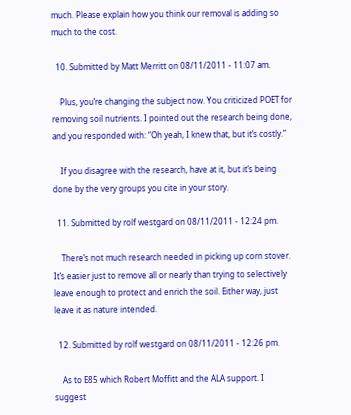much. Please explain how you think our removal is adding so much to the cost.

  10. Submitted by Matt Merritt on 08/11/2011 - 11:07 am.

    Plus, you’re changing the subject now. You criticized POET for removing soil nutrients. I pointed out the research being done, and you responded with: “Oh yeah, I knew that, but it’s costly.”

    If you disagree with the research, have at it, but it’s being done by the very groups you cite in your story.

  11. Submitted by rolf westgard on 08/11/2011 - 12:24 pm.

    There’s not much research needed in picking up corn stover. It’s easier just to remove all or nearly than trying to selectively leave enough to protect and enrich the soil. Either way, just leave it as nature intended.

  12. Submitted by rolf westgard on 08/11/2011 - 12:26 pm.

    As to E85 which Robert Moffitt and the ALA support. I suggest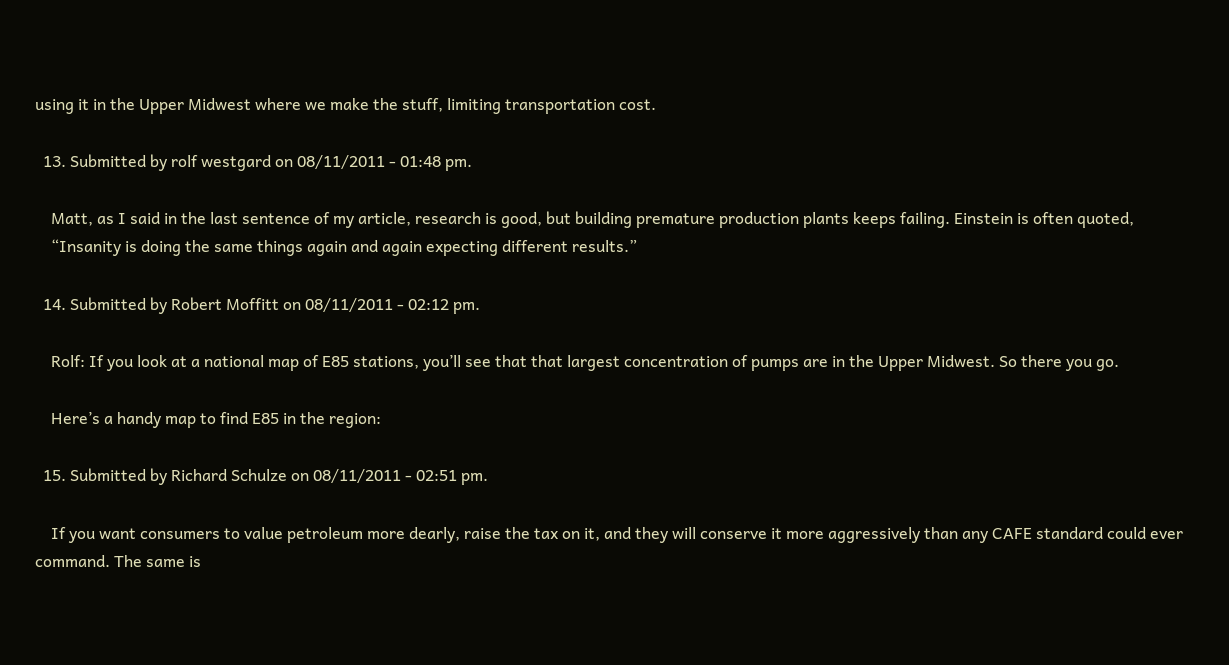using it in the Upper Midwest where we make the stuff, limiting transportation cost.

  13. Submitted by rolf westgard on 08/11/2011 - 01:48 pm.

    Matt, as I said in the last sentence of my article, research is good, but building premature production plants keeps failing. Einstein is often quoted,
    “Insanity is doing the same things again and again expecting different results.”

  14. Submitted by Robert Moffitt on 08/11/2011 - 02:12 pm.

    Rolf: If you look at a national map of E85 stations, you’ll see that that largest concentration of pumps are in the Upper Midwest. So there you go.

    Here’s a handy map to find E85 in the region:

  15. Submitted by Richard Schulze on 08/11/2011 - 02:51 pm.

    If you want consumers to value petroleum more dearly, raise the tax on it, and they will conserve it more aggressively than any CAFE standard could ever command. The same is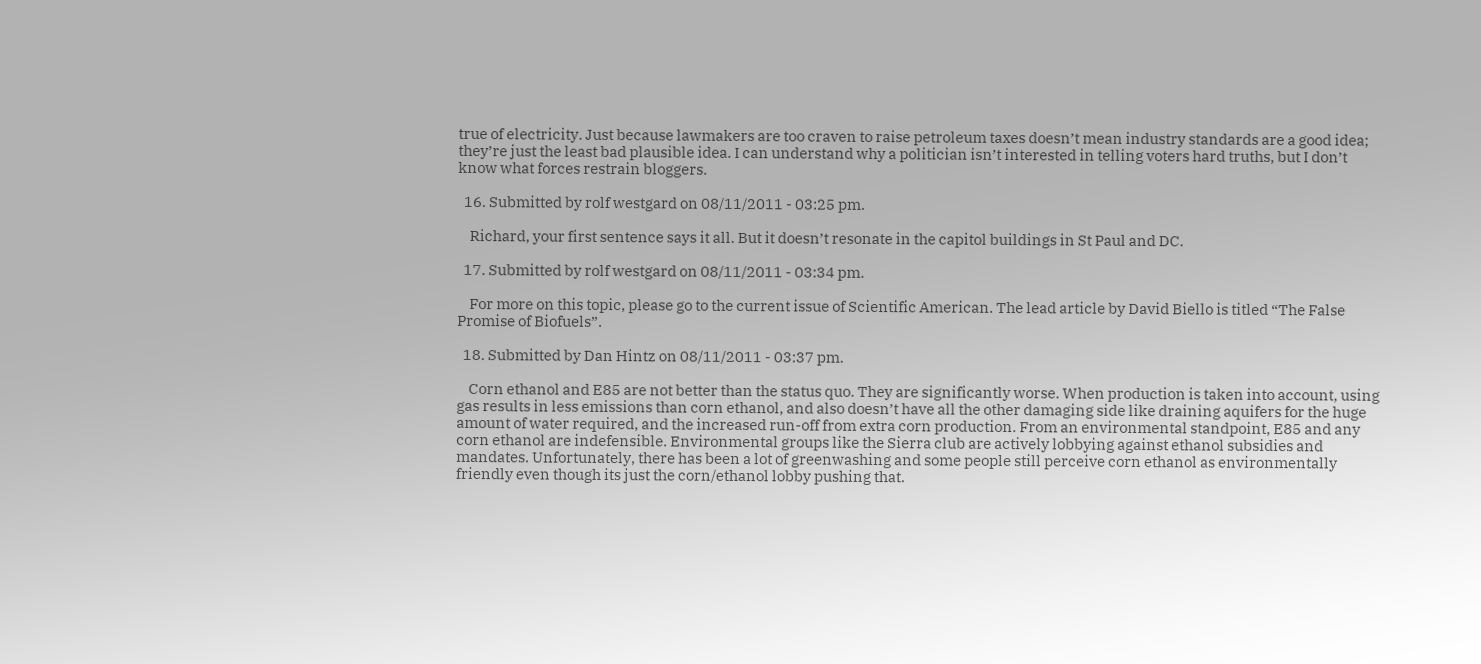true of electricity. Just because lawmakers are too craven to raise petroleum taxes doesn’t mean industry standards are a good idea; they’re just the least bad plausible idea. I can understand why a politician isn’t interested in telling voters hard truths, but I don’t know what forces restrain bloggers.

  16. Submitted by rolf westgard on 08/11/2011 - 03:25 pm.

    Richard, your first sentence says it all. But it doesn’t resonate in the capitol buildings in St Paul and DC.

  17. Submitted by rolf westgard on 08/11/2011 - 03:34 pm.

    For more on this topic, please go to the current issue of Scientific American. The lead article by David Biello is titled “The False Promise of Biofuels”.

  18. Submitted by Dan Hintz on 08/11/2011 - 03:37 pm.

    Corn ethanol and E85 are not better than the status quo. They are significantly worse. When production is taken into account, using gas results in less emissions than corn ethanol, and also doesn’t have all the other damaging side like draining aquifers for the huge amount of water required, and the increased run-off from extra corn production. From an environmental standpoint, E85 and any corn ethanol are indefensible. Environmental groups like the Sierra club are actively lobbying against ethanol subsidies and mandates. Unfortunately, there has been a lot of greenwashing and some people still perceive corn ethanol as environmentally friendly even though its just the corn/ethanol lobby pushing that.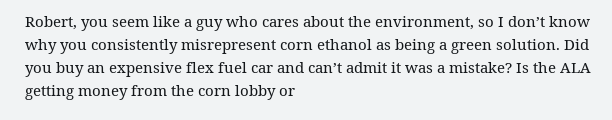Robert, you seem like a guy who cares about the environment, so I don’t know why you consistently misrepresent corn ethanol as being a green solution. Did you buy an expensive flex fuel car and can’t admit it was a mistake? Is the ALA getting money from the corn lobby or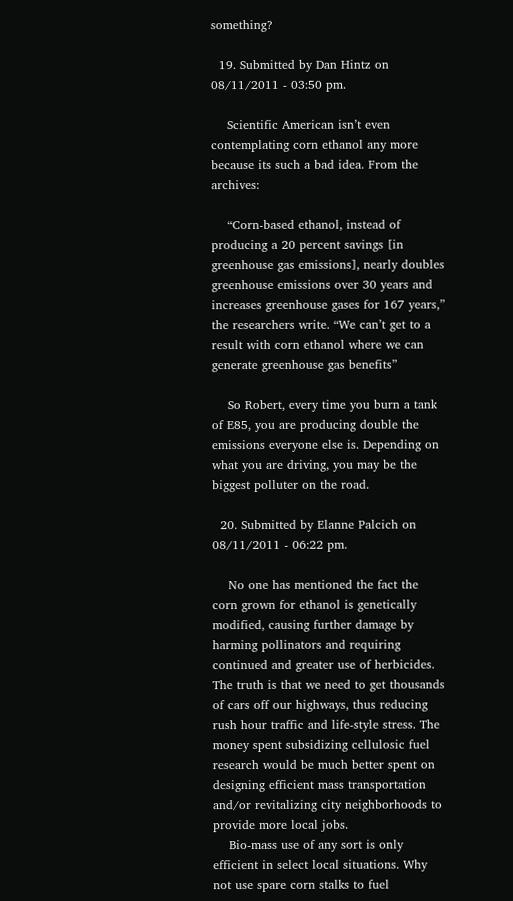something?

  19. Submitted by Dan Hintz on 08/11/2011 - 03:50 pm.

    Scientific American isn’t even contemplating corn ethanol any more because its such a bad idea. From the archives:

    “Corn-based ethanol, instead of producing a 20 percent savings [in greenhouse gas emissions], nearly doubles greenhouse emissions over 30 years and increases greenhouse gases for 167 years,” the researchers write. “We can’t get to a result with corn ethanol where we can generate greenhouse gas benefits”

    So Robert, every time you burn a tank of E85, you are producing double the emissions everyone else is. Depending on what you are driving, you may be the biggest polluter on the road.

  20. Submitted by Elanne Palcich on 08/11/2011 - 06:22 pm.

    No one has mentioned the fact the corn grown for ethanol is genetically modified, causing further damage by harming pollinators and requiring continued and greater use of herbicides. The truth is that we need to get thousands of cars off our highways, thus reducing rush hour traffic and life-style stress. The money spent subsidizing cellulosic fuel research would be much better spent on designing efficient mass transportation and/or revitalizing city neighborhoods to provide more local jobs.
    Bio-mass use of any sort is only efficient in select local situations. Why not use spare corn stalks to fuel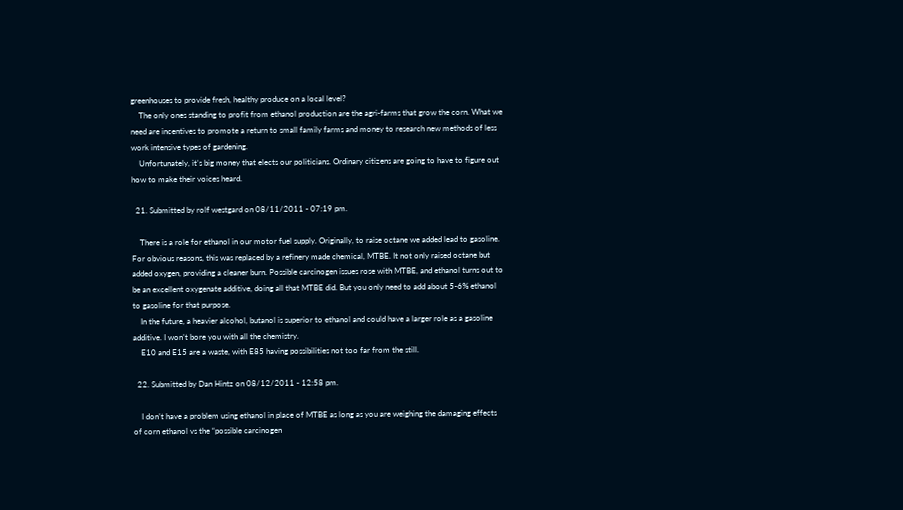greenhouses to provide fresh, healthy produce on a local level?
    The only ones standing to profit from ethanol production are the agri-farms that grow the corn. What we need are incentives to promote a return to small family farms and money to research new methods of less work intensive types of gardening.
    Unfortunately, it’s big money that elects our politicians. Ordinary citizens are going to have to figure out how to make their voices heard.

  21. Submitted by rolf westgard on 08/11/2011 - 07:19 pm.

    There is a role for ethanol in our motor fuel supply. Originally, to raise octane we added lead to gasoline. For obvious reasons, this was replaced by a refinery made chemical, MTBE. It not only raised octane but added oxygen, providing a cleaner burn. Possible carcinogen issues rose with MTBE, and ethanol turns out to be an excellent oxygenate additive, doing all that MTBE did. But you only need to add about 5-6% ethanol to gasoline for that purpose.
    In the future, a heavier alcohol, butanol is superior to ethanol and could have a larger role as a gasoline additive. I won’t bore you with all the chemistry.
    E10 and E15 are a waste, with E85 having possibilities not too far from the still.

  22. Submitted by Dan Hintz on 08/12/2011 - 12:58 pm.

    I don’t have a problem using ethanol in place of MTBE as long as you are weighing the damaging effects of corn ethanol vs the “possible carcinogen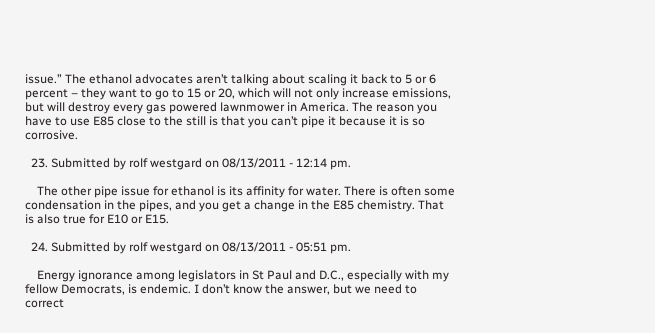issue.” The ethanol advocates aren’t talking about scaling it back to 5 or 6 percent – they want to go to 15 or 20, which will not only increase emissions, but will destroy every gas powered lawnmower in America. The reason you have to use E85 close to the still is that you can’t pipe it because it is so corrosive.

  23. Submitted by rolf westgard on 08/13/2011 - 12:14 pm.

    The other pipe issue for ethanol is its affinity for water. There is often some condensation in the pipes, and you get a change in the E85 chemistry. That is also true for E10 or E15.

  24. Submitted by rolf westgard on 08/13/2011 - 05:51 pm.

    Energy ignorance among legislators in St Paul and D.C., especially with my fellow Democrats, is endemic. I don’t know the answer, but we need to correct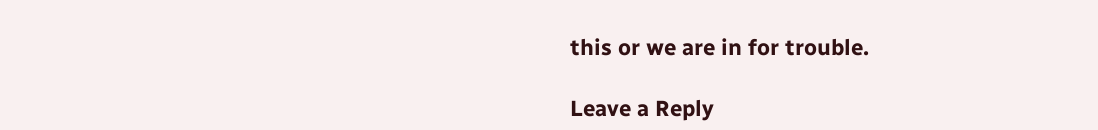this or we are in for trouble.

Leave a Reply